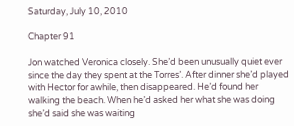Saturday, July 10, 2010

Chapter 91

Jon watched Veronica closely. She’d been unusually quiet ever since the day they spent at the Torres’. After dinner she’d played with Hector for awhile, then disappeared. He’d found her walking the beach. When he’d asked her what she was doing she’d said she was waiting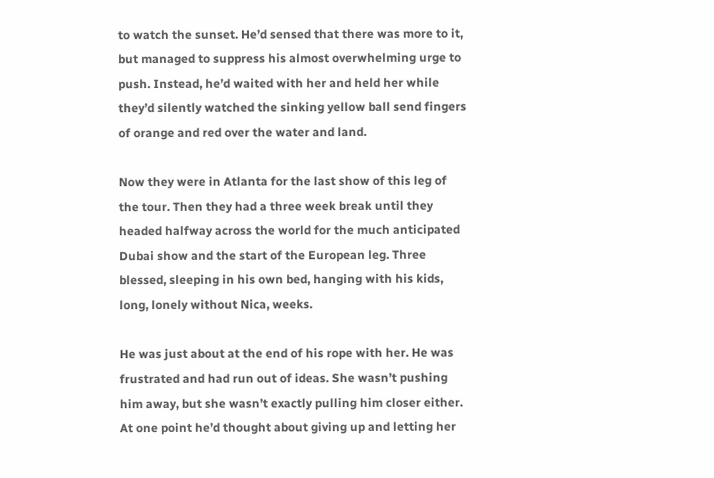to watch the sunset. He’d sensed that there was more to it, but managed to suppress his almost overwhelming urge to push. Instead, he’d waited with her and held her while they’d silently watched the sinking yellow ball send fingers of orange and red over the water and land.

Now they were in Atlanta for the last show of this leg of the tour. Then they had a three week break until they headed halfway across the world for the much anticipated Dubai show and the start of the European leg. Three blessed, sleeping in his own bed, hanging with his kids, long, lonely without Nica, weeks.

He was just about at the end of his rope with her. He was frustrated and had run out of ideas. She wasn’t pushing him away, but she wasn’t exactly pulling him closer either. At one point he’d thought about giving up and letting her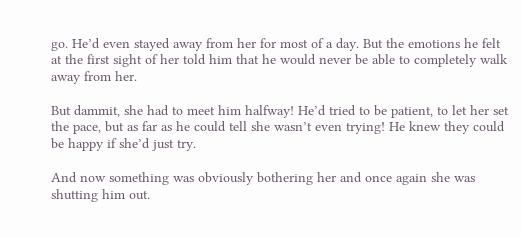go. He’d even stayed away from her for most of a day. But the emotions he felt at the first sight of her told him that he would never be able to completely walk away from her.

But dammit, she had to meet him halfway! He’d tried to be patient, to let her set the pace, but as far as he could tell she wasn’t even trying! He knew they could be happy if she’d just try.

And now something was obviously bothering her and once again she was shutting him out.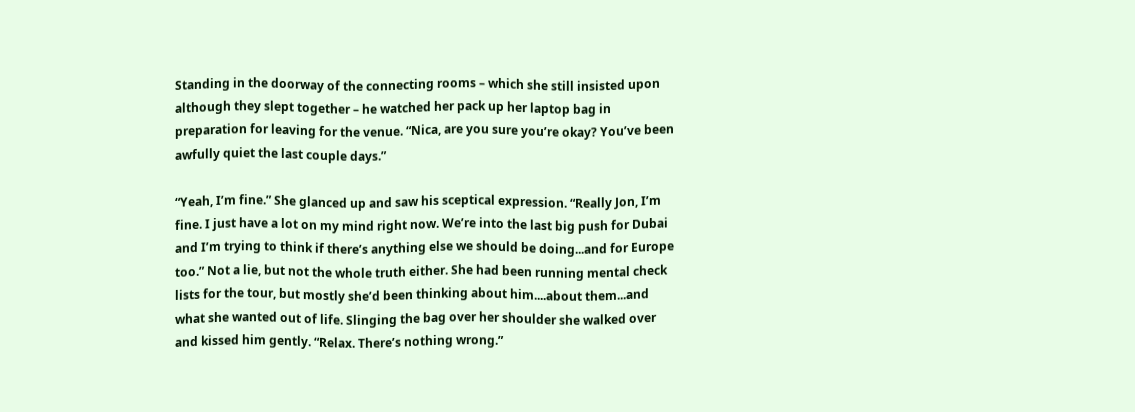Standing in the doorway of the connecting rooms – which she still insisted upon although they slept together – he watched her pack up her laptop bag in preparation for leaving for the venue. “Nica, are you sure you’re okay? You’ve been awfully quiet the last couple days.”

“Yeah, I’m fine.” She glanced up and saw his sceptical expression. “Really Jon, I’m fine. I just have a lot on my mind right now. We’re into the last big push for Dubai and I’m trying to think if there’s anything else we should be doing...and for Europe too.” Not a lie, but not the whole truth either. She had been running mental check lists for the tour, but mostly she’d been thinking about him....about them...and what she wanted out of life. Slinging the bag over her shoulder she walked over and kissed him gently. “Relax. There’s nothing wrong.”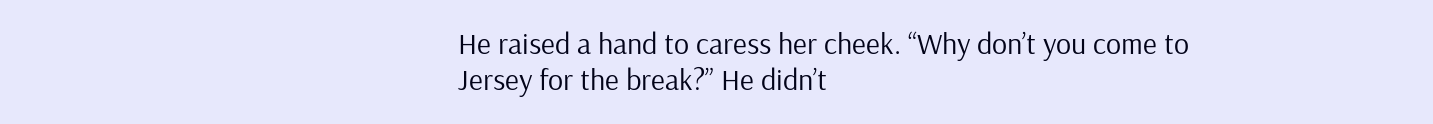He raised a hand to caress her cheek. “Why don’t you come to Jersey for the break?” He didn’t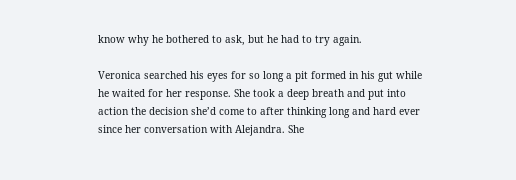know why he bothered to ask, but he had to try again.

Veronica searched his eyes for so long a pit formed in his gut while he waited for her response. She took a deep breath and put into action the decision she’d come to after thinking long and hard ever since her conversation with Alejandra. She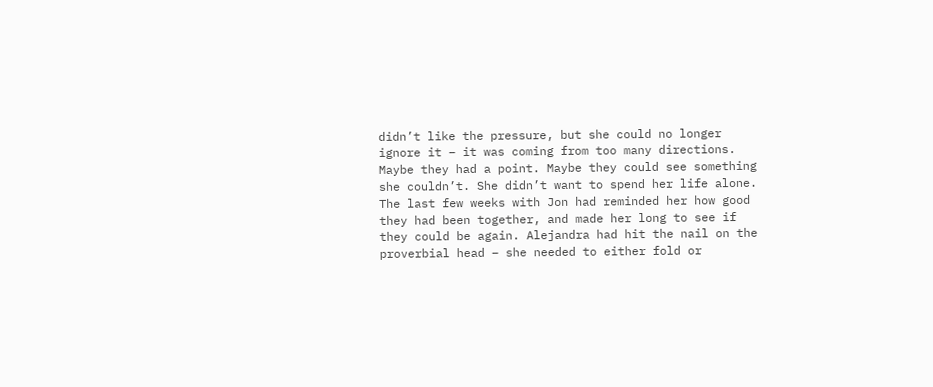didn’t like the pressure, but she could no longer ignore it – it was coming from too many directions. Maybe they had a point. Maybe they could see something she couldn’t. She didn’t want to spend her life alone. The last few weeks with Jon had reminded her how good they had been together, and made her long to see if they could be again. Alejandra had hit the nail on the proverbial head – she needed to either fold or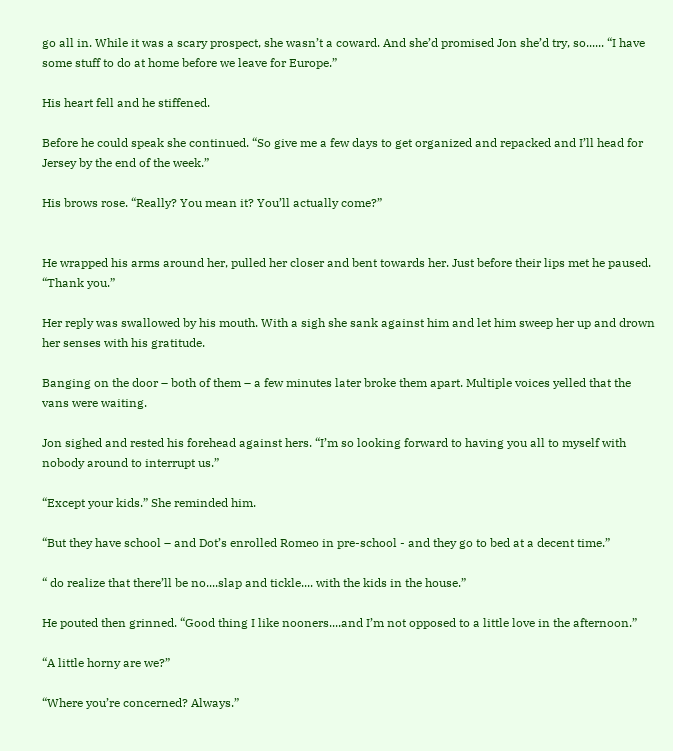go all in. While it was a scary prospect, she wasn’t a coward. And she’d promised Jon she’d try, so...... “I have some stuff to do at home before we leave for Europe.”

His heart fell and he stiffened.

Before he could speak she continued. “So give me a few days to get organized and repacked and I’ll head for Jersey by the end of the week.”

His brows rose. “Really? You mean it? You’ll actually come?”


He wrapped his arms around her, pulled her closer and bent towards her. Just before their lips met he paused. “Thank you.”

Her reply was swallowed by his mouth. With a sigh she sank against him and let him sweep her up and drown her senses with his gratitude.

Banging on the door – both of them – a few minutes later broke them apart. Multiple voices yelled that the vans were waiting.

Jon sighed and rested his forehead against hers. “I’m so looking forward to having you all to myself with nobody around to interrupt us.”

“Except your kids.” She reminded him.

“But they have school – and Dot’s enrolled Romeo in pre-school - and they go to bed at a decent time.”

“ do realize that there’ll be no....slap and tickle.... with the kids in the house.”

He pouted then grinned. “Good thing I like nooners....and I’m not opposed to a little love in the afternoon.”

“A little horny are we?”

“Where you’re concerned? Always.”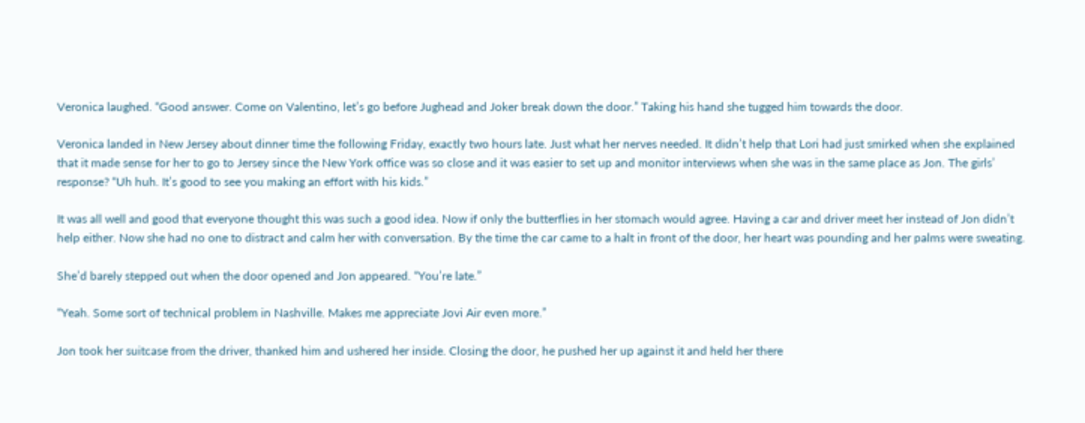Veronica laughed. “Good answer. Come on Valentino, let’s go before Jughead and Joker break down the door.” Taking his hand she tugged him towards the door.

Veronica landed in New Jersey about dinner time the following Friday, exactly two hours late. Just what her nerves needed. It didn’t help that Lori had just smirked when she explained that it made sense for her to go to Jersey since the New York office was so close and it was easier to set up and monitor interviews when she was in the same place as Jon. The girls’ response? “Uh huh. It’s good to see you making an effort with his kids.”

It was all well and good that everyone thought this was such a good idea. Now if only the butterflies in her stomach would agree. Having a car and driver meet her instead of Jon didn’t help either. Now she had no one to distract and calm her with conversation. By the time the car came to a halt in front of the door, her heart was pounding and her palms were sweating.

She’d barely stepped out when the door opened and Jon appeared. “You’re late.”

“Yeah. Some sort of technical problem in Nashville. Makes me appreciate Jovi Air even more.”

Jon took her suitcase from the driver, thanked him and ushered her inside. Closing the door, he pushed her up against it and held her there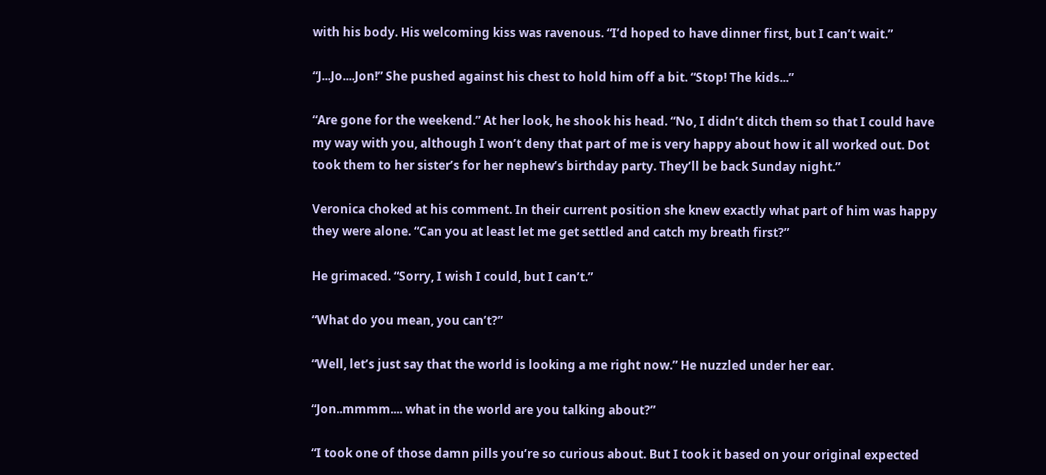with his body. His welcoming kiss was ravenous. “I’d hoped to have dinner first, but I can’t wait.”

“J...Jo....Jon!” She pushed against his chest to hold him off a bit. “Stop! The kids...”

“Are gone for the weekend.” At her look, he shook his head. “No, I didn’t ditch them so that I could have my way with you, although I won’t deny that part of me is very happy about how it all worked out. Dot took them to her sister’s for her nephew’s birthday party. They’ll be back Sunday night.”

Veronica choked at his comment. In their current position she knew exactly what part of him was happy they were alone. “Can you at least let me get settled and catch my breath first?”

He grimaced. “Sorry, I wish I could, but I can’t.”

“What do you mean, you can’t?”

“Well, let’s just say that the world is looking a me right now.” He nuzzled under her ear.

“Jon..mmmm.... what in the world are you talking about?”

“I took one of those damn pills you’re so curious about. But I took it based on your original expected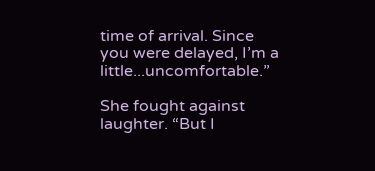time of arrival. Since you were delayed, I’m a little...uncomfortable.”

She fought against laughter. “But I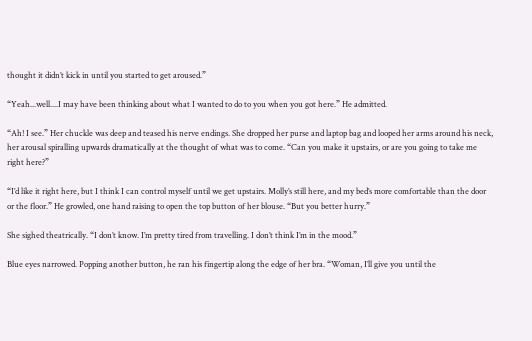thought it didn’t kick in until you started to get aroused.”

“Yeah...well....I may have been thinking about what I wanted to do to you when you got here.” He admitted.

“Ah! I see.” Her chuckle was deep and teased his nerve endings. She dropped her purse and laptop bag and looped her arms around his neck, her arousal spiralling upwards dramatically at the thought of what was to come. “Can you make it upstairs, or are you going to take me right here?”

“I’d like it right here, but I think I can control myself until we get upstairs. Molly’s still here, and my bed’s more comfortable than the door or the floor.” He growled, one hand raising to open the top button of her blouse. “But you better hurry.”

She sighed theatrically. “I don’t know. I’m pretty tired from travelling. I don’t think I’m in the mood.”

Blue eyes narrowed. Popping another button, he ran his fingertip along the edge of her bra. “Woman, I’ll give you until the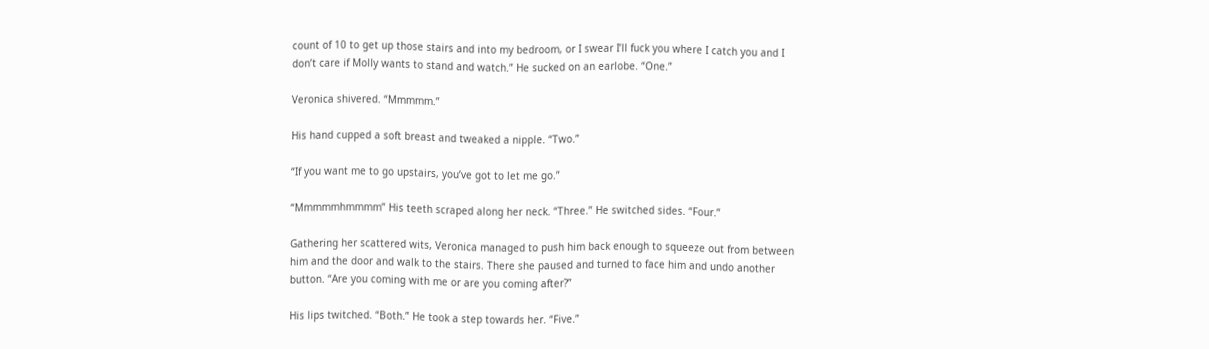count of 10 to get up those stairs and into my bedroom, or I swear I’ll fuck you where I catch you and I don’t care if Molly wants to stand and watch.” He sucked on an earlobe. “One.”

Veronica shivered. “Mmmmm.”

His hand cupped a soft breast and tweaked a nipple. “Two.”

“If you want me to go upstairs, you’ve got to let me go.”

“Mmmmmhmmmm” His teeth scraped along her neck. “Three.” He switched sides. “Four.”

Gathering her scattered wits, Veronica managed to push him back enough to squeeze out from between him and the door and walk to the stairs. There she paused and turned to face him and undo another button. “Are you coming with me or are you coming after?”

His lips twitched. “Both.” He took a step towards her. “Five.”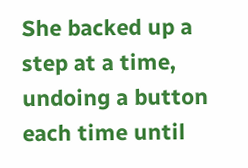She backed up a step at a time, undoing a button each time until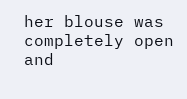her blouse was completely open and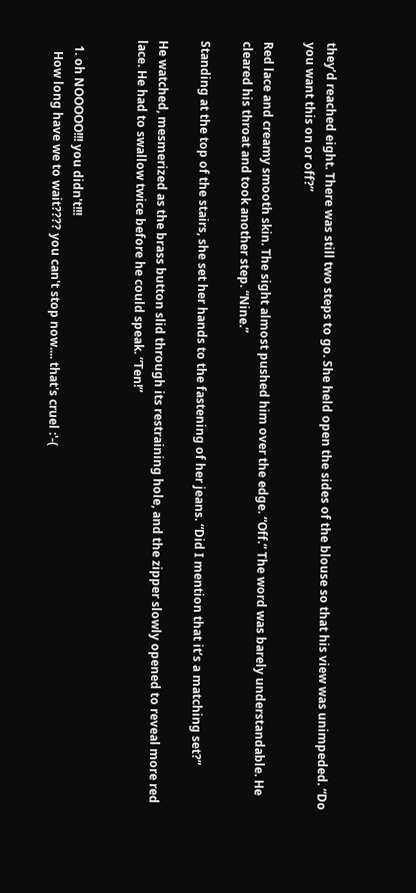they’d reached eight. There was still two steps to go. She held open the sides of the blouse so that his view was unimpeded. “Do you want this on or off?”

Red lace and creamy smooth skin. The sight almost pushed him over the edge. “Off.” The word was barely understandable. He cleared his throat and took another step. “Nine.”

Standing at the top of the stairs, she set her hands to the fastening of her jeans. “Did I mention that it’s a matching set?”

He watched, mesmerized as the brass button slid through its restraining hole, and the zipper slowly opened to reveal more red lace. He had to swallow twice before he could speak. “Ten!”


  1. oh NOOOOO!!! you didn't!!!
    How long have we to wait???? you can't stop now.... that's cruel :'-(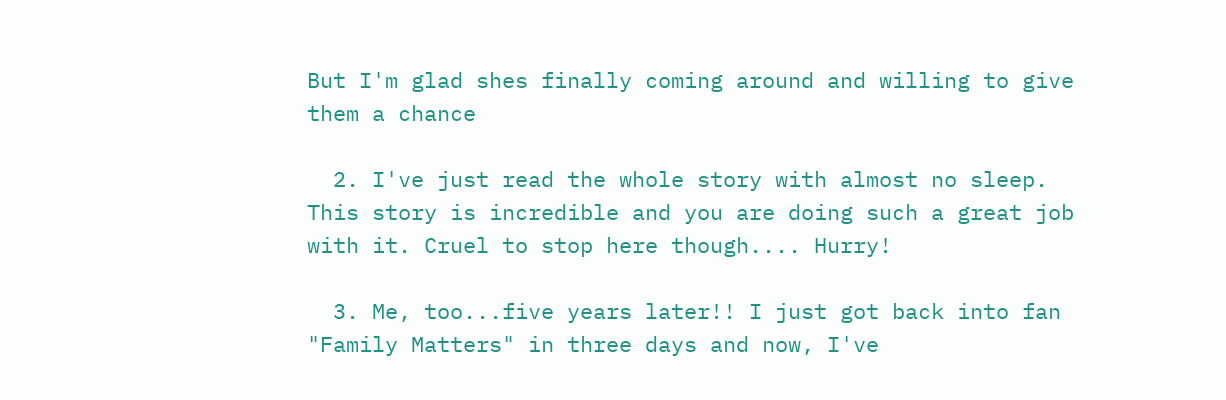But I'm glad shes finally coming around and willing to give them a chance

  2. I've just read the whole story with almost no sleep. This story is incredible and you are doing such a great job with it. Cruel to stop here though.... Hurry!

  3. Me, too...five years later!! I just got back into fan "Family Matters" in three days and now, I've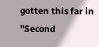gotten this far in "Second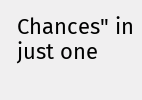Chances" in just one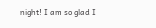night! I am so glad I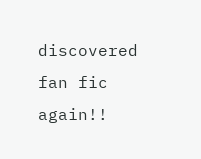discovered fan fic again!!